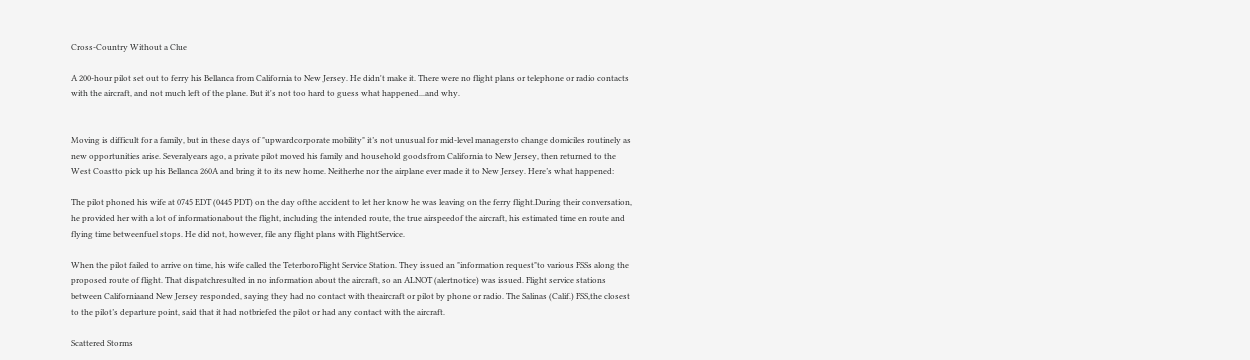Cross-Country Without a Clue

A 200-hour pilot set out to ferry his Bellanca from California to New Jersey. He didn't make it. There were no flight plans or telephone or radio contacts with the aircraft, and not much left of the plane. But it's not too hard to guess what happened...and why.


Moving is difficult for a family, but in these days of "upwardcorporate mobility" it’s not unusual for mid-level managersto change domiciles routinely as new opportunities arise. Severalyears ago, a private pilot moved his family and household goodsfrom California to New Jersey, then returned to the West Coastto pick up his Bellanca 260A and bring it to its new home. Neitherhe nor the airplane ever made it to New Jersey. Here’s what happened:

The pilot phoned his wife at 0745 EDT (0445 PDT) on the day ofthe accident to let her know he was leaving on the ferry flight.During their conversation, he provided her with a lot of informationabout the flight, including the intended route, the true airspeedof the aircraft, his estimated time en route and flying time betweenfuel stops. He did not, however, file any flight plans with FlightService.

When the pilot failed to arrive on time, his wife called the TeterboroFlight Service Station. They issued an "information request"to various FSSs along the proposed route of flight. That dispatchresulted in no information about the aircraft, so an ALNOT (alertnotice) was issued. Flight service stations between Californiaand New Jersey responded, saying they had no contact with theaircraft or pilot by phone or radio. The Salinas (Calif.) FSS,the closest to the pilot’s departure point, said that it had notbriefed the pilot or had any contact with the aircraft.

Scattered Storms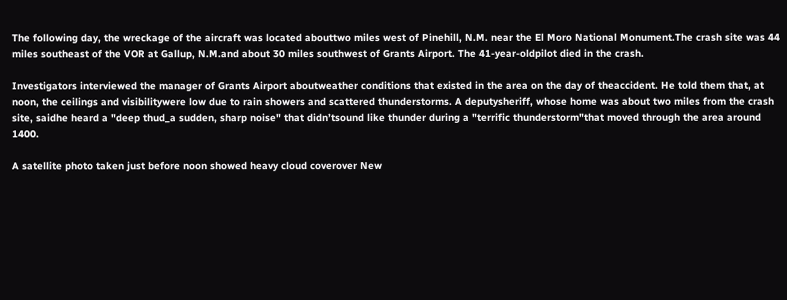The following day, the wreckage of the aircraft was located abouttwo miles west of Pinehill, N.M. near the El Moro National Monument.The crash site was 44 miles southeast of the VOR at Gallup, N.M.and about 30 miles southwest of Grants Airport. The 41-year-oldpilot died in the crash.

Investigators interviewed the manager of Grants Airport aboutweather conditions that existed in the area on the day of theaccident. He told them that, at noon, the ceilings and visibilitywere low due to rain showers and scattered thunderstorms. A deputysheriff, whose home was about two miles from the crash site, saidhe heard a "deep thud_a sudden, sharp noise" that didn’tsound like thunder during a "terrific thunderstorm"that moved through the area around 1400.

A satellite photo taken just before noon showed heavy cloud coverover New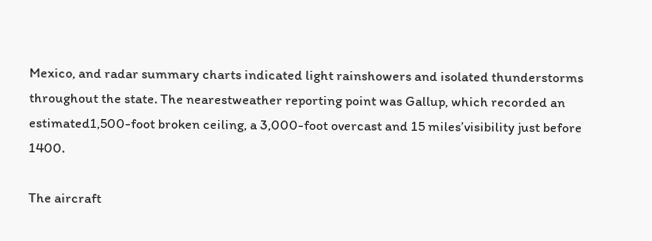Mexico, and radar summary charts indicated light rainshowers and isolated thunderstorms throughout the state. The nearestweather reporting point was Gallup, which recorded an estimated1,500-foot broken ceiling, a 3,000-foot overcast and 15 miles’visibility just before 1400.

The aircraft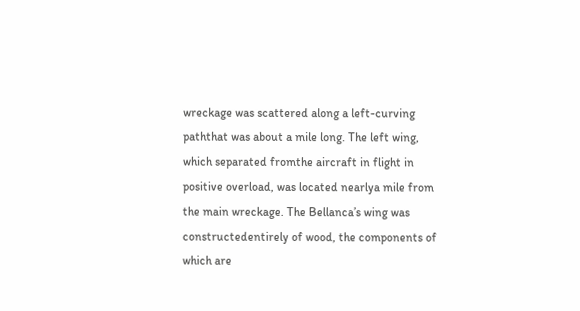wreckage was scattered along a left-curving paththat was about a mile long. The left wing, which separated fromthe aircraft in flight in positive overload, was located nearlya mile from the main wreckage. The Bellanca’s wing was constructedentirely of wood, the components of which are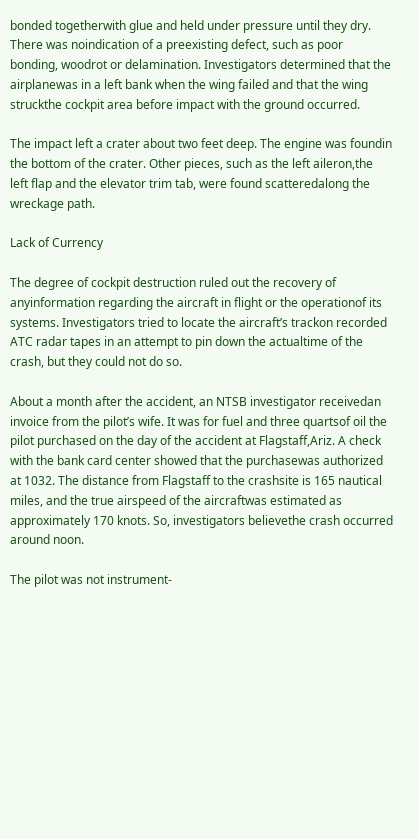bonded togetherwith glue and held under pressure until they dry. There was noindication of a preexisting defect, such as poor bonding, woodrot or delamination. Investigators determined that the airplanewas in a left bank when the wing failed and that the wing struckthe cockpit area before impact with the ground occurred.

The impact left a crater about two feet deep. The engine was foundin the bottom of the crater. Other pieces, such as the left aileron,the left flap and the elevator trim tab, were found scatteredalong the wreckage path.

Lack of Currency

The degree of cockpit destruction ruled out the recovery of anyinformation regarding the aircraft in flight or the operationof its systems. Investigators tried to locate the aircraft’s trackon recorded ATC radar tapes in an attempt to pin down the actualtime of the crash, but they could not do so.

About a month after the accident, an NTSB investigator receivedan invoice from the pilot’s wife. It was for fuel and three quartsof oil the pilot purchased on the day of the accident at Flagstaff,Ariz. A check with the bank card center showed that the purchasewas authorized at 1032. The distance from Flagstaff to the crashsite is 165 nautical miles, and the true airspeed of the aircraftwas estimated as approximately 170 knots. So, investigators believethe crash occurred around noon.

The pilot was not instrument-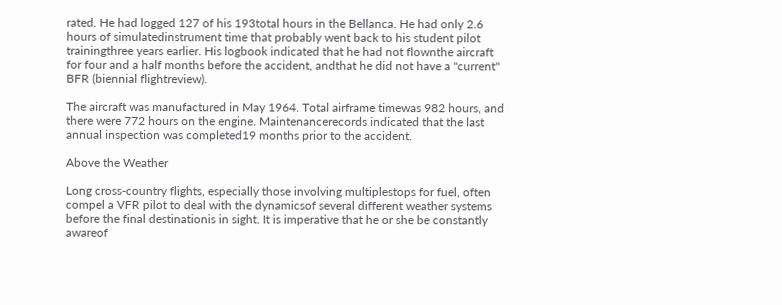rated. He had logged 127 of his 193total hours in the Bellanca. He had only 2.6 hours of simulatedinstrument time that probably went back to his student pilot trainingthree years earlier. His logbook indicated that he had not flownthe aircraft for four and a half months before the accident, andthat he did not have a "current" BFR (biennial flightreview).

The aircraft was manufactured in May 1964. Total airframe timewas 982 hours, and there were 772 hours on the engine. Maintenancerecords indicated that the last annual inspection was completed19 months prior to the accident.

Above the Weather

Long cross-country flights, especially those involving multiplestops for fuel, often compel a VFR pilot to deal with the dynamicsof several different weather systems before the final destinationis in sight. It is imperative that he or she be constantly awareof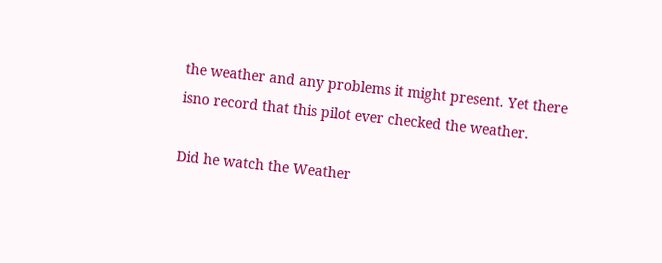the weather and any problems it might present. Yet there isno record that this pilot ever checked the weather.

Did he watch the Weather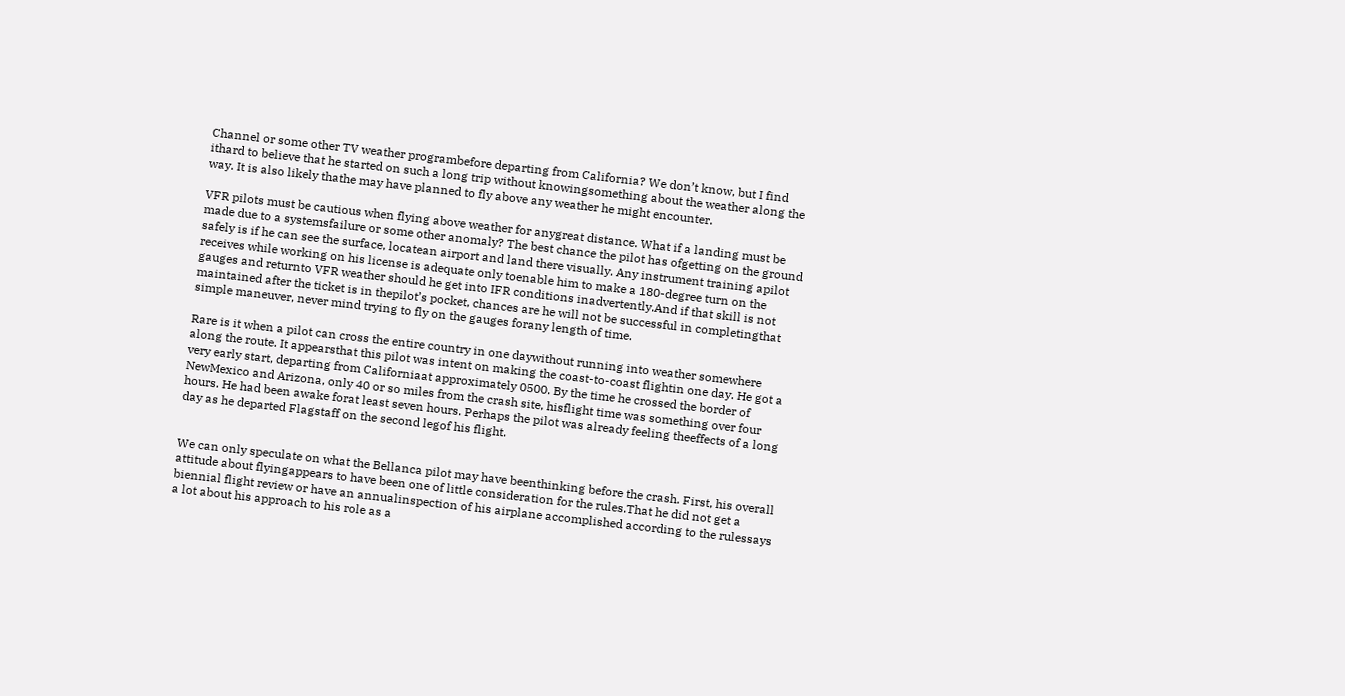Channel or some other TV weather programbefore departing from California? We don’t know, but I find ithard to believe that he started on such a long trip without knowingsomething about the weather along the way. It is also likely thathe may have planned to fly above any weather he might encounter.

VFR pilots must be cautious when flying above weather for anygreat distance. What if a landing must be made due to a systemsfailure or some other anomaly? The best chance the pilot has ofgetting on the ground safely is if he can see the surface, locatean airport and land there visually. Any instrument training apilot receives while working on his license is adequate only toenable him to make a 180-degree turn on the gauges and returnto VFR weather should he get into IFR conditions inadvertently.And if that skill is not maintained after the ticket is in thepilot’s pocket, chances are he will not be successful in completingthat simple maneuver, never mind trying to fly on the gauges forany length of time.

Rare is it when a pilot can cross the entire country in one daywithout running into weather somewhere along the route. It appearsthat this pilot was intent on making the coast-to-coast flightin one day. He got a very early start, departing from Californiaat approximately 0500. By the time he crossed the border of NewMexico and Arizona, only 40 or so miles from the crash site, hisflight time was something over four hours. He had been awake forat least seven hours. Perhaps the pilot was already feeling theeffects of a long day as he departed Flagstaff on the second legof his flight.


We can only speculate on what the Bellanca pilot may have beenthinking before the crash. First, his overall attitude about flyingappears to have been one of little consideration for the rules.That he did not get a biennial flight review or have an annualinspection of his airplane accomplished according to the rulessays a lot about his approach to his role as a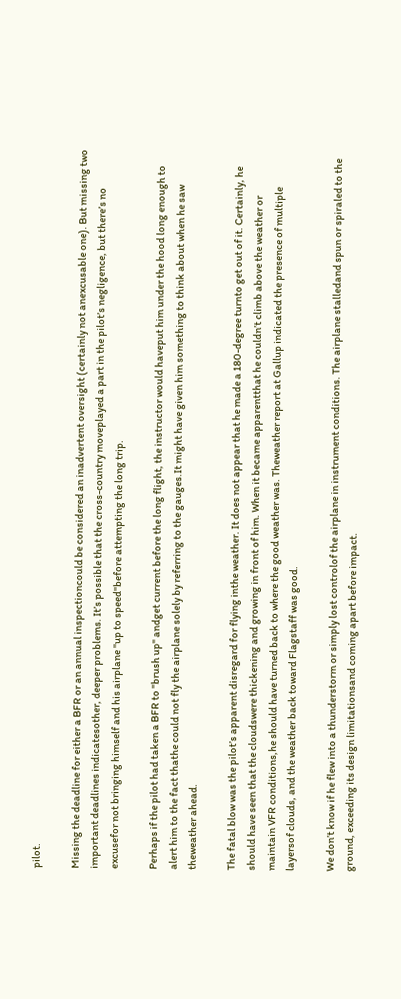pilot.

Missing the deadline for either a BFR or an annual inspectioncould be considered an inadvertent oversight (certainly not anexcusable one). But missing two important deadlines indicatesother, deeper problems. It’s possible that the cross-country moveplayed a part in the pilot’s negligence, but there’s no excusefor not bringing himself and his airplane "up to speed"before attempting the long trip.

Perhaps if the pilot had taken a BFR to "brush up" andget current before the long flight, the instructor would haveput him under the hood long enough to alert him to the fact thathe could not fly the airplane solely by referring to the gauges.It might have given him something to think about when he saw theweather ahead.

The fatal blow was the pilot’s apparent disregard for flying inthe weather. It does not appear that he made a 180-degree turnto get out of it. Certainly, he should have seen that the cloudswere thickening and growing in front of him. When it became apparentthat he couldn’t climb above the weather or maintain VFR conditions,he should have turned back to where the good weather was. Theweather report at Gallup indicated the presence of multiple layersof clouds, and the weather back toward Flagstaff was good.

We don’t know if he flew into a thunderstorm or simply lost controlof the airplane in instrument conditions. The airplane stalledand spun or spiraled to the ground, exceeding its design limitationsand coming apart before impact.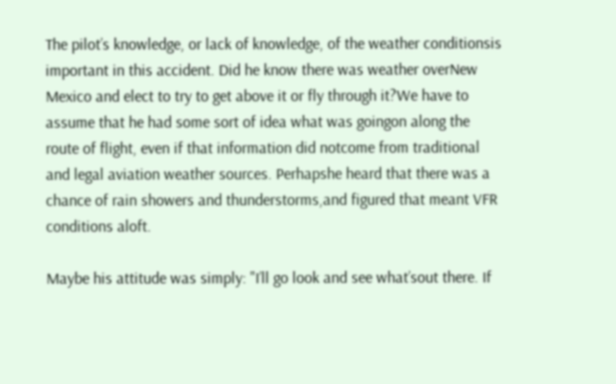The pilot’s knowledge, or lack of knowledge, of the weather conditionsis important in this accident. Did he know there was weather overNew Mexico and elect to try to get above it or fly through it?We have to assume that he had some sort of idea what was goingon along the route of flight, even if that information did notcome from traditional and legal aviation weather sources. Perhapshe heard that there was a chance of rain showers and thunderstorms,and figured that meant VFR conditions aloft.

Maybe his attitude was simply: "I’ll go look and see what’sout there. If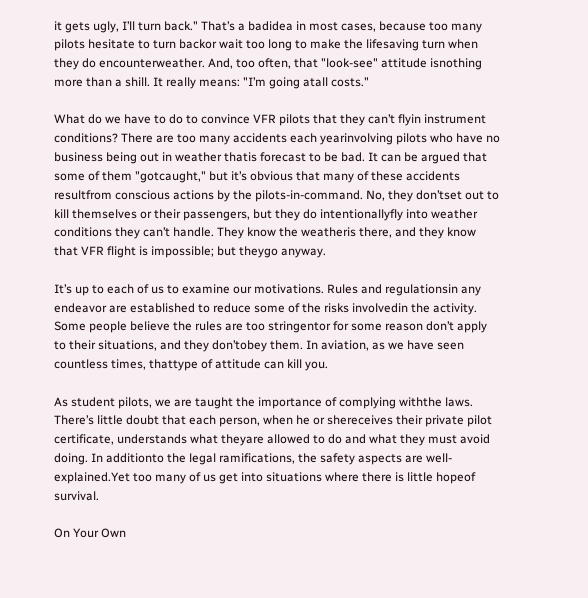it gets ugly, I’ll turn back." That’s a badidea in most cases, because too many pilots hesitate to turn backor wait too long to make the lifesaving turn when they do encounterweather. And, too often, that "look-see" attitude isnothing more than a shill. It really means: "I’m going atall costs."

What do we have to do to convince VFR pilots that they can’t flyin instrument conditions? There are too many accidents each yearinvolving pilots who have no business being out in weather thatis forecast to be bad. It can be argued that some of them "gotcaught," but it’s obvious that many of these accidents resultfrom conscious actions by the pilots-in-command. No, they don’tset out to kill themselves or their passengers, but they do intentionallyfly into weather conditions they can’t handle. They know the weatheris there, and they know that VFR flight is impossible; but theygo anyway.

It’s up to each of us to examine our motivations. Rules and regulationsin any endeavor are established to reduce some of the risks involvedin the activity. Some people believe the rules are too stringentor for some reason don’t apply to their situations, and they don’tobey them. In aviation, as we have seen countless times, thattype of attitude can kill you.

As student pilots, we are taught the importance of complying withthe laws. There’s little doubt that each person, when he or shereceives their private pilot certificate, understands what theyare allowed to do and what they must avoid doing. In additionto the legal ramifications, the safety aspects are well-explained.Yet too many of us get into situations where there is little hopeof survival.

On Your Own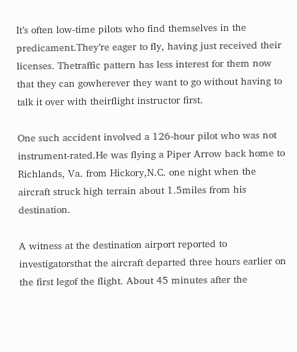It’s often low-time pilots who find themselves in the predicament.They’re eager to fly, having just received their licenses. Thetraffic pattern has less interest for them now that they can gowherever they want to go without having to talk it over with theirflight instructor first.

One such accident involved a 126-hour pilot who was not instrument-rated.He was flying a Piper Arrow back home to Richlands, Va. from Hickory,N.C. one night when the aircraft struck high terrain about 1.5miles from his destination.

A witness at the destination airport reported to investigatorsthat the aircraft departed three hours earlier on the first legof the flight. About 45 minutes after the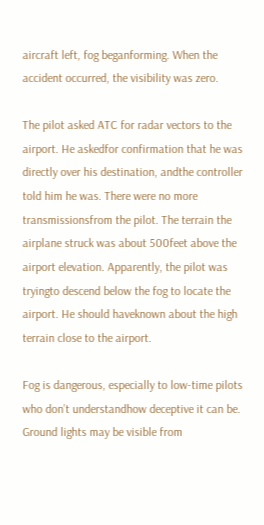aircraft left, fog beganforming. When the accident occurred, the visibility was zero.

The pilot asked ATC for radar vectors to the airport. He askedfor confirmation that he was directly over his destination, andthe controller told him he was. There were no more transmissionsfrom the pilot. The terrain the airplane struck was about 500feet above the airport elevation. Apparently, the pilot was tryingto descend below the fog to locate the airport. He should haveknown about the high terrain close to the airport.

Fog is dangerous, especially to low-time pilots who don’t understandhow deceptive it can be. Ground lights may be visible from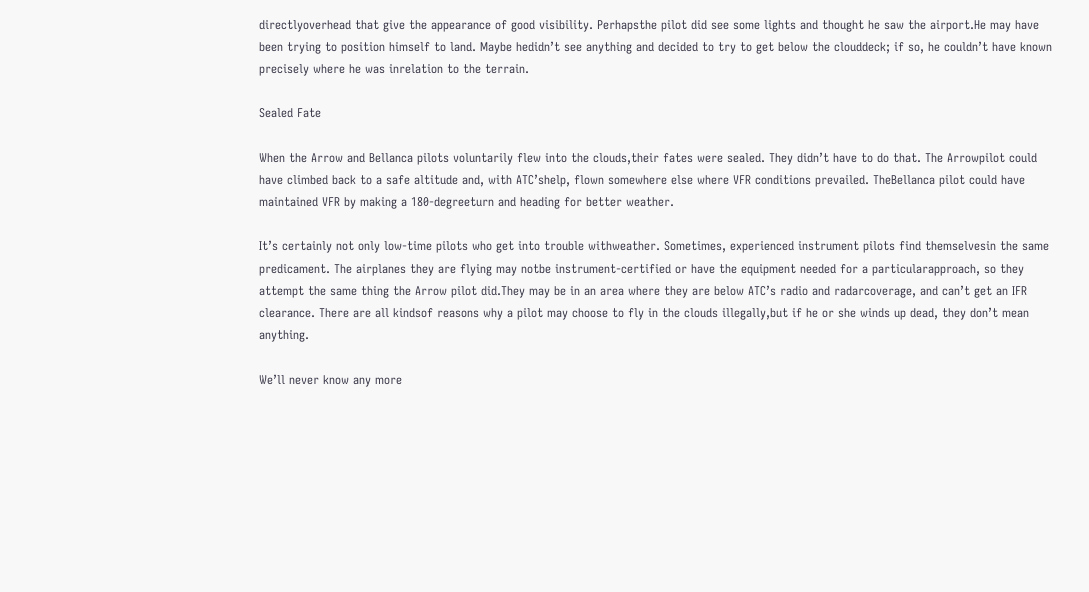directlyoverhead that give the appearance of good visibility. Perhapsthe pilot did see some lights and thought he saw the airport.He may have been trying to position himself to land. Maybe hedidn’t see anything and decided to try to get below the clouddeck; if so, he couldn’t have known precisely where he was inrelation to the terrain.

Sealed Fate

When the Arrow and Bellanca pilots voluntarily flew into the clouds,their fates were sealed. They didn’t have to do that. The Arrowpilot could have climbed back to a safe altitude and, with ATC’shelp, flown somewhere else where VFR conditions prevailed. TheBellanca pilot could have maintained VFR by making a 180-degreeturn and heading for better weather.

It’s certainly not only low-time pilots who get into trouble withweather. Sometimes, experienced instrument pilots find themselvesin the same predicament. The airplanes they are flying may notbe instrument-certified or have the equipment needed for a particularapproach, so they attempt the same thing the Arrow pilot did.They may be in an area where they are below ATC’s radio and radarcoverage, and can’t get an IFR clearance. There are all kindsof reasons why a pilot may choose to fly in the clouds illegally,but if he or she winds up dead, they don’t mean anything.

We’ll never know any more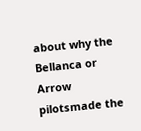about why the Bellanca or Arrow pilotsmade the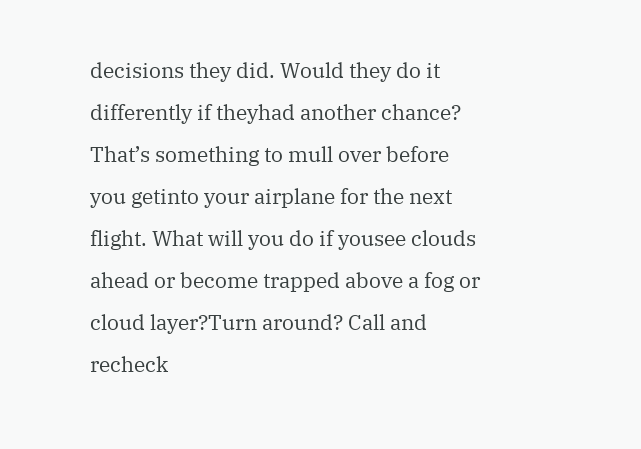decisions they did. Would they do it differently if theyhad another chance? That’s something to mull over before you getinto your airplane for the next flight. What will you do if yousee clouds ahead or become trapped above a fog or cloud layer?Turn around? Call and recheck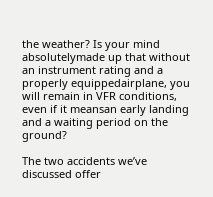the weather? Is your mind absolutelymade up that without an instrument rating and a properly equippedairplane, you will remain in VFR conditions, even if it meansan early landing and a waiting period on the ground?

The two accidents we’ve discussed offer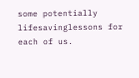some potentially lifesavinglessons for each of us.